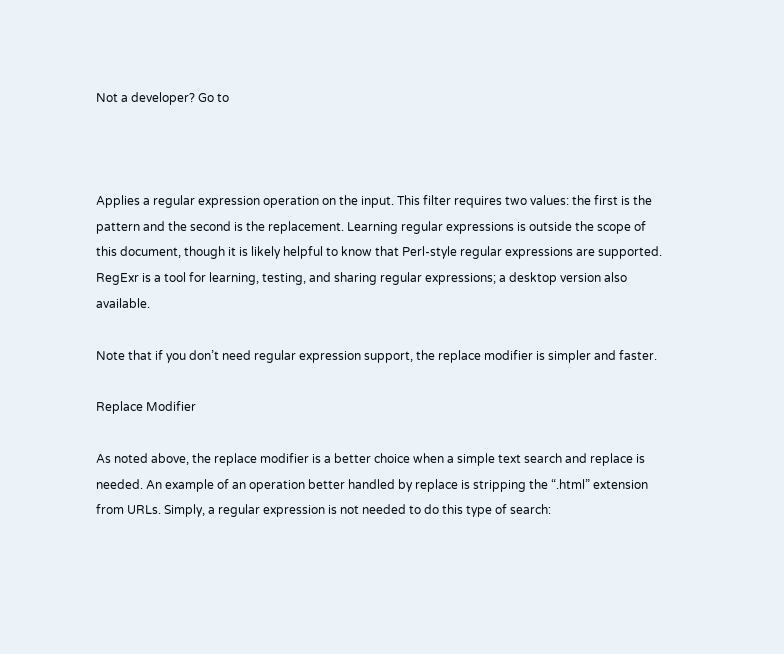Not a developer? Go to



Applies a regular expression operation on the input. This filter requires two values: the first is the pattern and the second is the replacement. Learning regular expressions is outside the scope of this document, though it is likely helpful to know that Perl-style regular expressions are supported. RegExr is a tool for learning, testing, and sharing regular expressions; a desktop version also available.

Note that if you don’t need regular expression support, the replace modifier is simpler and faster.

Replace Modifier

As noted above, the replace modifier is a better choice when a simple text search and replace is needed. An example of an operation better handled by replace is stripping the “.html” extension from URLs. Simply, a regular expression is not needed to do this type of search: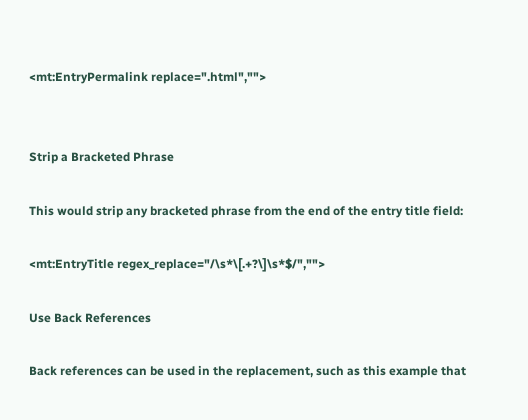<mt:EntryPermalink replace=".html","">


Strip a Bracketed Phrase

This would strip any bracketed phrase from the end of the entry title field:

<mt:EntryTitle regex_replace="/\s*\[.+?\]\s*$/","">

Use Back References

Back references can be used in the replacement, such as this example that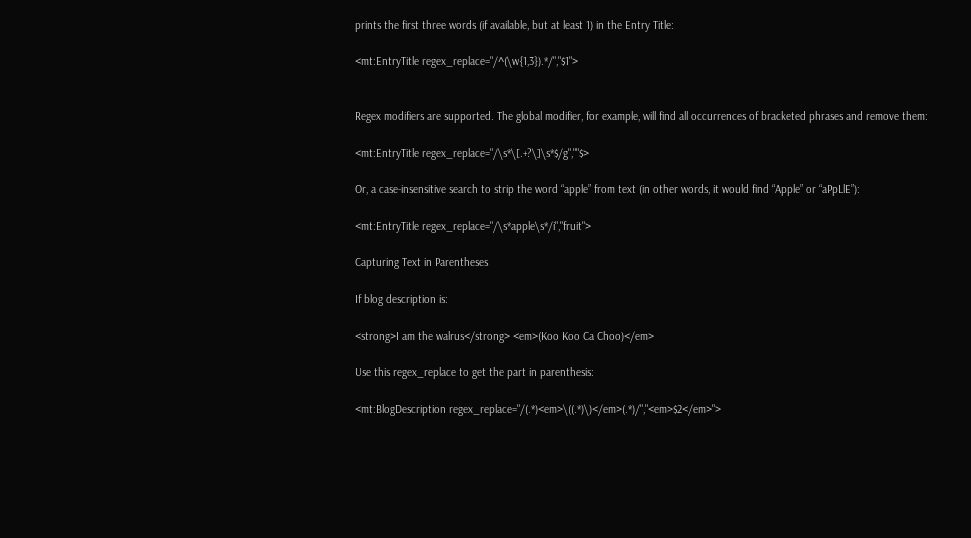prints the first three words (if available, but at least 1) in the Entry Title:

<mt:EntryTitle regex_replace="/^(\w{1,3}).*/","$1">


Regex modifiers are supported. The global modifier, for example, will find all occurrences of bracketed phrases and remove them:

<mt:EntryTitle regex_replace="/\s*\[.+?\]\s*$/g",""$>

Or, a case-insensitive search to strip the word “apple” from text (in other words, it would find “Apple” or “aPpLlE”):

<mt:EntryTitle regex_replace="/\s*apple\s*/i","fruit">

Capturing Text in Parentheses

If blog description is:

<strong>I am the walrus</strong> <em>(Koo Koo Ca Choo)</em>

Use this regex_replace to get the part in parenthesis:

<mt:BlogDescription regex_replace="/(.*)<em>\((.*)\)</em>(.*)/","<em>$2</em>">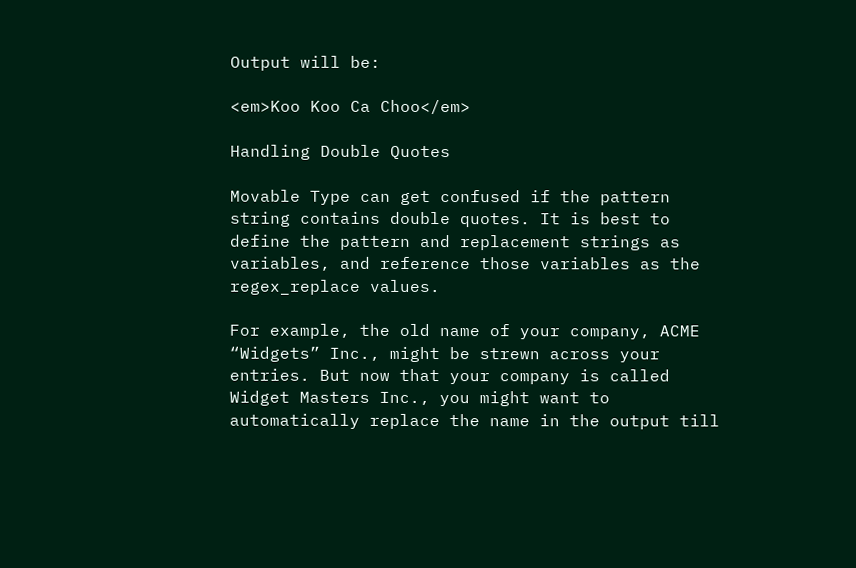Output will be:

<em>Koo Koo Ca Choo</em>

Handling Double Quotes

Movable Type can get confused if the pattern string contains double quotes. It is best to define the pattern and replacement strings as variables, and reference those variables as the regex_replace values.

For example, the old name of your company, ACME “Widgets” Inc., might be strewn across your entries. But now that your company is called Widget Masters Inc., you might want to automatically replace the name in the output till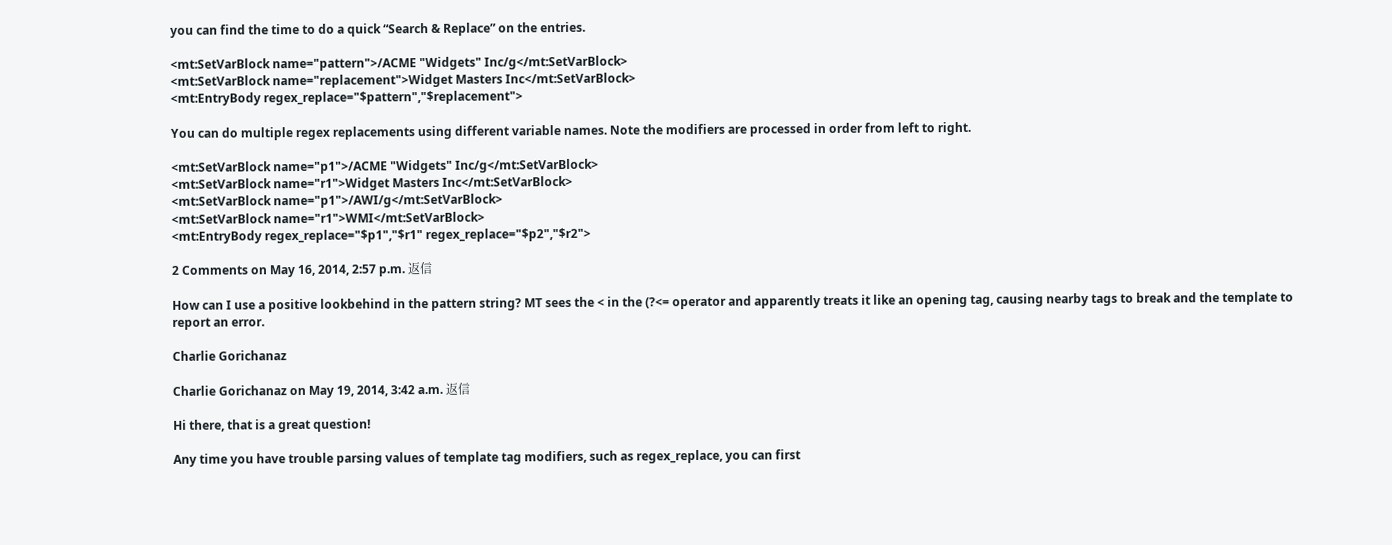you can find the time to do a quick “Search & Replace” on the entries.

<mt:SetVarBlock name="pattern">/ACME "Widgets" Inc/g</mt:SetVarBlock>
<mt:SetVarBlock name="replacement">Widget Masters Inc</mt:SetVarBlock>
<mt:EntryBody regex_replace="$pattern","$replacement">

You can do multiple regex replacements using different variable names. Note the modifiers are processed in order from left to right.

<mt:SetVarBlock name="p1">/ACME "Widgets" Inc/g</mt:SetVarBlock>
<mt:SetVarBlock name="r1">Widget Masters Inc</mt:SetVarBlock>
<mt:SetVarBlock name="p1">/AWI/g</mt:SetVarBlock>
<mt:SetVarBlock name="r1">WMI</mt:SetVarBlock>
<mt:EntryBody regex_replace="$p1","$r1" regex_replace="$p2","$r2">

2 Comments on May 16, 2014, 2:57 p.m. 返信

How can I use a positive lookbehind in the pattern string? MT sees the < in the (?<= operator and apparently treats it like an opening tag, causing nearby tags to break and the template to report an error.

Charlie Gorichanaz

Charlie Gorichanaz on May 19, 2014, 3:42 a.m. 返信

Hi there, that is a great question!

Any time you have trouble parsing values of template tag modifiers, such as regex_replace, you can first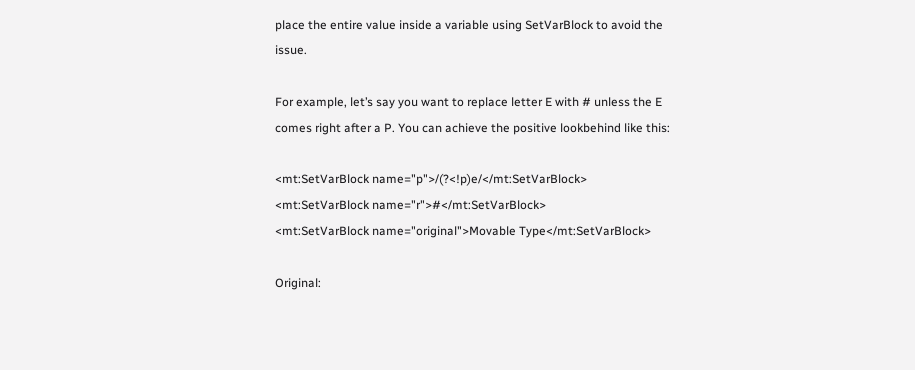place the entire value inside a variable using SetVarBlock to avoid the issue.

For example, let’s say you want to replace letter E with # unless the E comes right after a P. You can achieve the positive lookbehind like this:

<mt:SetVarBlock name="p">/(?<!p)e/</mt:SetVarBlock>
<mt:SetVarBlock name="r">#</mt:SetVarBlock>
<mt:SetVarBlock name="original">Movable Type</mt:SetVarBlock>

Original: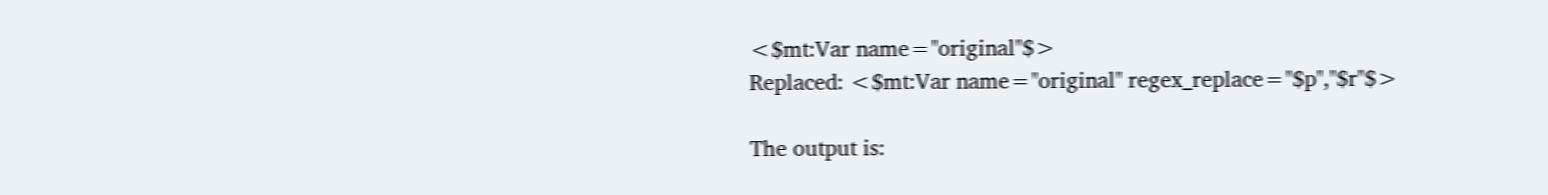<$mt:Var name="original"$>
Replaced: <$mt:Var name="original" regex_replace="$p","$r"$>

The output is: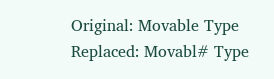Original: Movable Type
Replaced: Movabl# Type